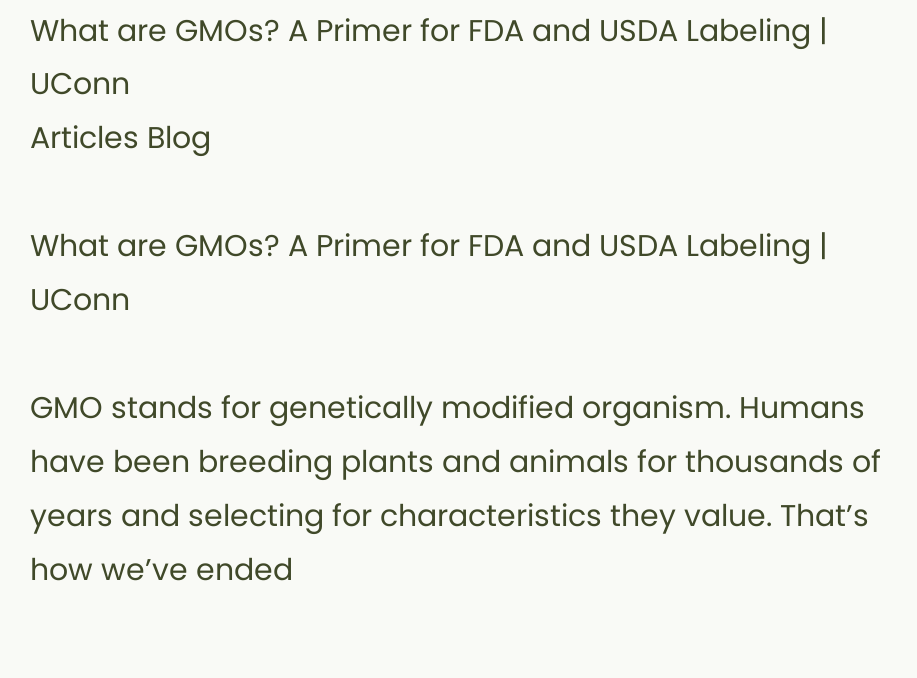What are GMOs? A Primer for FDA and USDA Labeling | UConn
Articles Blog

What are GMOs? A Primer for FDA and USDA Labeling | UConn

GMO stands for genetically modified organism. Humans have been breeding plants and animals for thousands of years and selecting for characteristics they value. That’s how we’ve ended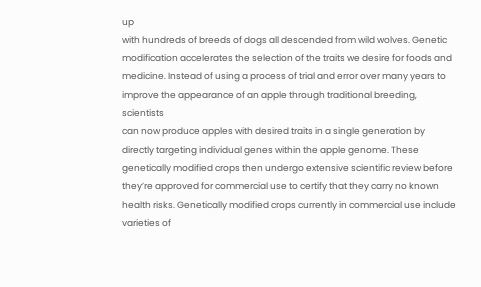up
with hundreds of breeds of dogs all descended from wild wolves. Genetic modification accelerates the selection of the traits we desire for foods and medicine. Instead of using a process of trial and error over many years to improve the appearance of an apple through traditional breeding, scientists
can now produce apples with desired traits in a single generation by
directly targeting individual genes within the apple genome. These genetically modified crops then undergo extensive scientific review before they’re approved for commercial use to certify that they carry no known health risks. Genetically modified crops currently in commercial use include varieties of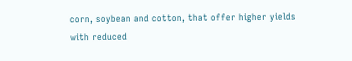corn, soybean and cotton, that offer higher yields with reduced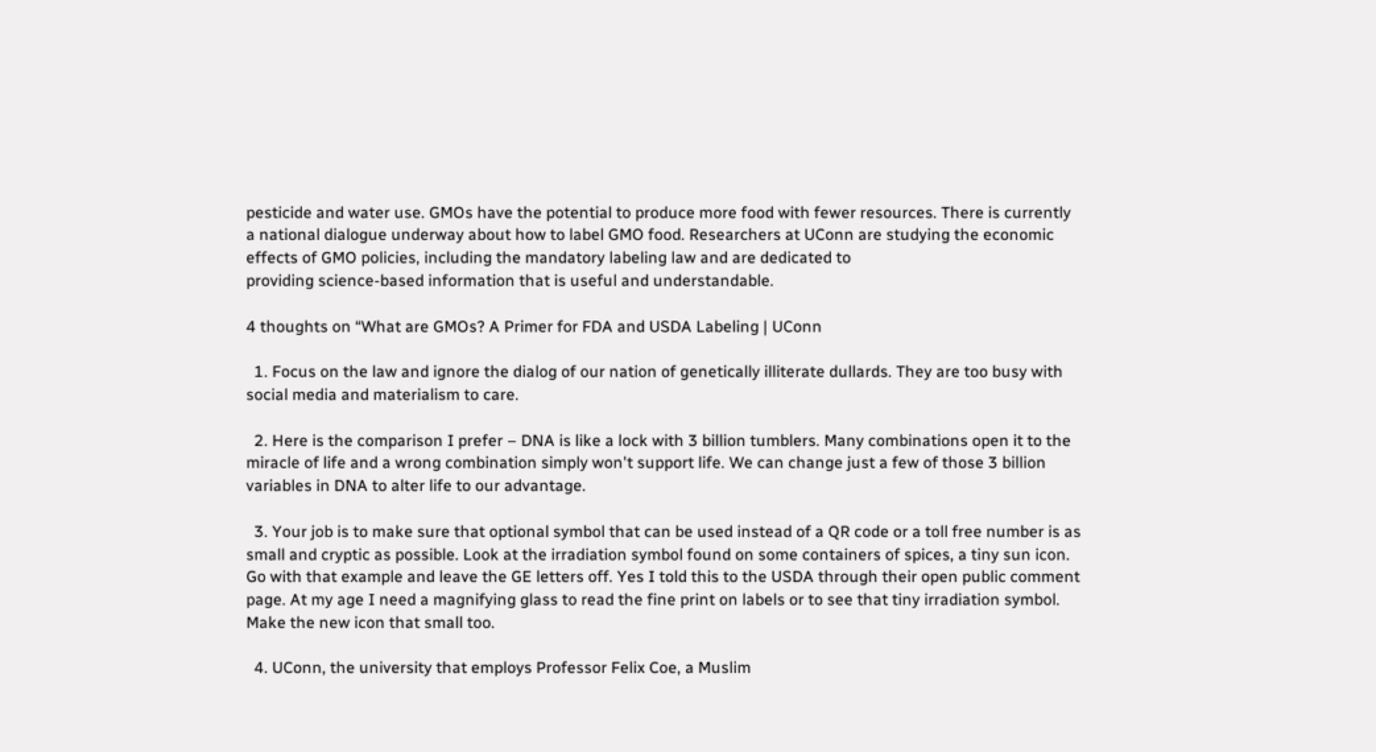pesticide and water use. GMOs have the potential to produce more food with fewer resources. There is currently a national dialogue underway about how to label GMO food. Researchers at UConn are studying the economic effects of GMO policies, including the mandatory labeling law and are dedicated to
providing science-based information that is useful and understandable.

4 thoughts on “What are GMOs? A Primer for FDA and USDA Labeling | UConn

  1. Focus on the law and ignore the dialog of our nation of genetically illiterate dullards. They are too busy with social media and materialism to care.

  2. Here is the comparison I prefer – DNA is like a lock with 3 billion tumblers. Many combinations open it to the miracle of life and a wrong combination simply won't support life. We can change just a few of those 3 billion variables in DNA to alter life to our advantage.

  3. Your job is to make sure that optional symbol that can be used instead of a QR code or a toll free number is as small and cryptic as possible. Look at the irradiation symbol found on some containers of spices, a tiny sun icon. Go with that example and leave the GE letters off. Yes I told this to the USDA through their open public comment page. At my age I need a magnifying glass to read the fine print on labels or to see that tiny irradiation symbol. Make the new icon that small too.

  4. UConn, the university that employs Professor Felix Coe, a Muslim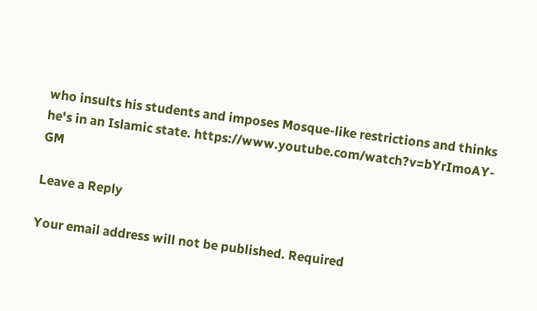who insults his students and imposes Mosque-like restrictions and thinks he's in an Islamic state. https://www.youtube.com/watch?v=bYrImoAY-GM

Leave a Reply

Your email address will not be published. Required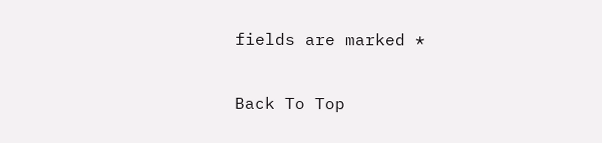fields are marked *

Back To Top